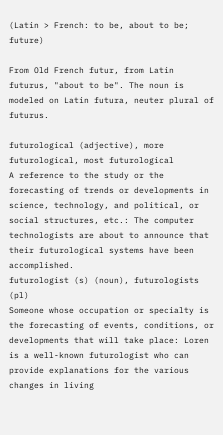(Latin > French: to be, about to be; future)

From Old French futur, from Latin futurus, "about to be". The noun is modeled on Latin futura, neuter plural of futurus.

futurological (adjective), more futurological, most futurological
A reference to the study or the forecasting of trends or developments in science, technology, and political, or social structures, etc.: The computer technologists are about to announce that their futurological systems have been accomplished.
futurologist (s) (noun), futurologists (pl)
Someone whose occupation or specialty is the forecasting of events, conditions, or developments that will take place: Loren is a well-known futurologist who can provide explanations for the various changes in living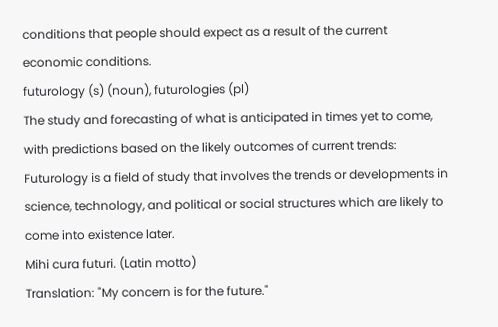conditions that people should expect as a result of the current economic conditions.
futurology (s) (noun), futurologies (pl)
The study and forecasting of what is anticipated in times yet to come, with predictions based on the likely outcomes of current trends: Futurology is a field of study that involves the trends or developments in science, technology, and political or social structures which are likely to come into existence later.
Mihi cura futuri. (Latin motto)
Translation: "My concern is for the future."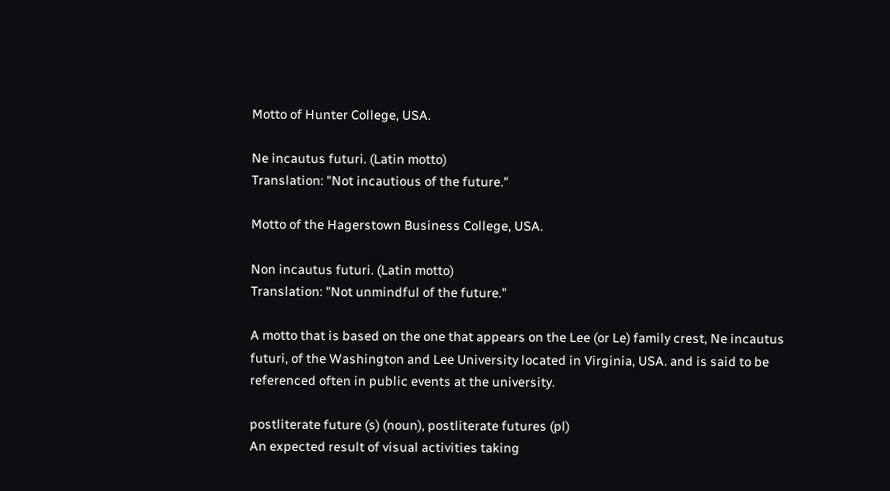Motto of Hunter College, USA.

Ne incautus futuri. (Latin motto)
Translation: "Not incautious of the future."

Motto of the Hagerstown Business College, USA.

Non incautus futuri. (Latin motto)
Translation: "Not unmindful of the future."

A motto that is based on the one that appears on the Lee (or Le) family crest, Ne incautus futuri, of the Washington and Lee University located in Virginia, USA. and is said to be referenced often in public events at the university.

postliterate future (s) (noun), postliterate futures (pl)
An expected result of visual activities taking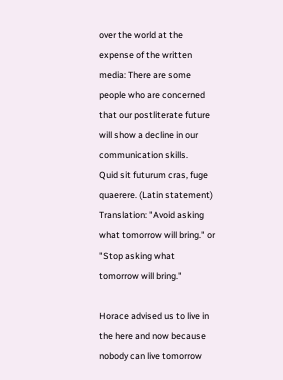over the world at the expense of the written media: There are some people who are concerned that our postliterate future will show a decline in our communication skills.
Quid sit futurum cras, fuge quaerere. (Latin statement)
Translation: "Avoid asking what tomorrow will bring." or "Stop asking what tomorrow will bring."

Horace advised us to live in the here and now because nobody can live tomorrow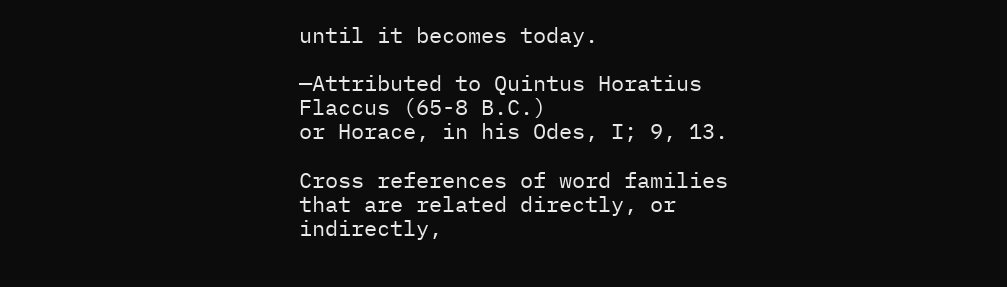until it becomes today.

—Attributed to Quintus Horatius Flaccus (65-8 B.C.)
or Horace, in his Odes, I; 9, 13.

Cross references of word families that are related directly, or indirectly,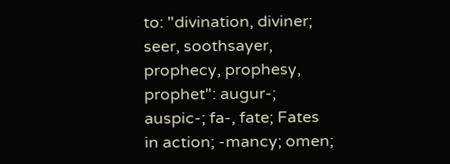to: "divination, diviner; seer, soothsayer, prophecy, prophesy, prophet": augur-; auspic-; fa-, fate; Fates in action; -mancy; omen;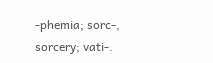-phemia; sorc-, sorcery; vati-.